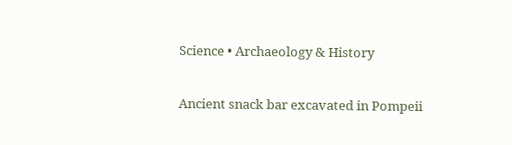Science • Archaeology & History

Ancient snack bar excavated in Pompeii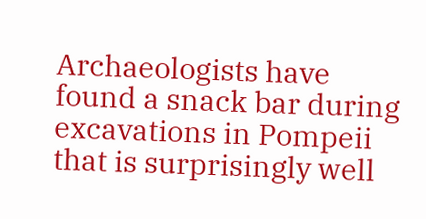Archaeologists have found a snack bar during excavations in Pompeii that is surprisingly well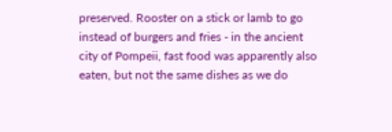preserved. Rooster on a stick or lamb to go instead of burgers and fries - in the ancient city of Pompeii, fast food was apparently also eaten, but not the same dishes as we do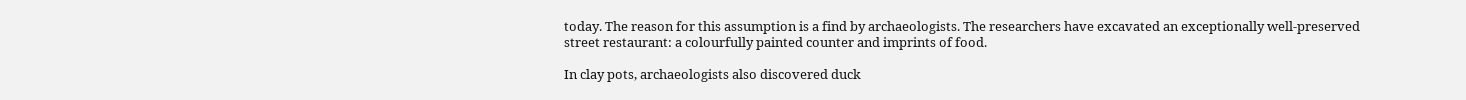today. The reason for this assumption is a find by archaeologists. The researchers have excavated an exceptionally well-preserved street restaurant: a colourfully painted counter and imprints of food.

In clay pots, archaeologists also discovered duck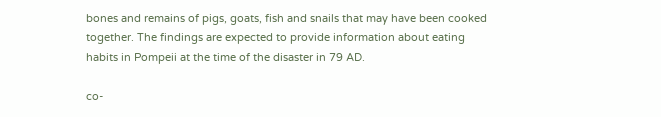bones and remains of pigs, goats, fish and snails that may have been cooked together. The findings are expected to provide information about eating habits in Pompeii at the time of the disaster in 79 AD.

co-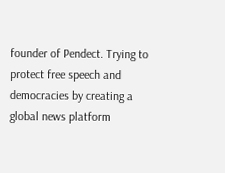founder of Pendect. Trying to protect free speech and democracies by creating a global news platform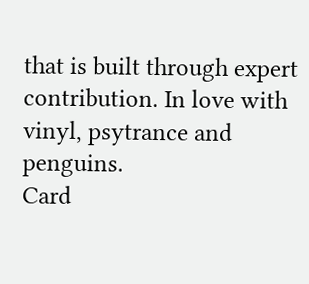that is built through expert contribution. In love with vinyl, psytrance and penguins.
Card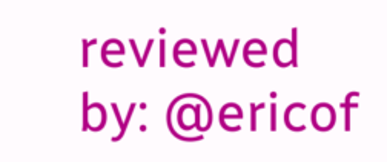reviewed by: @ericof